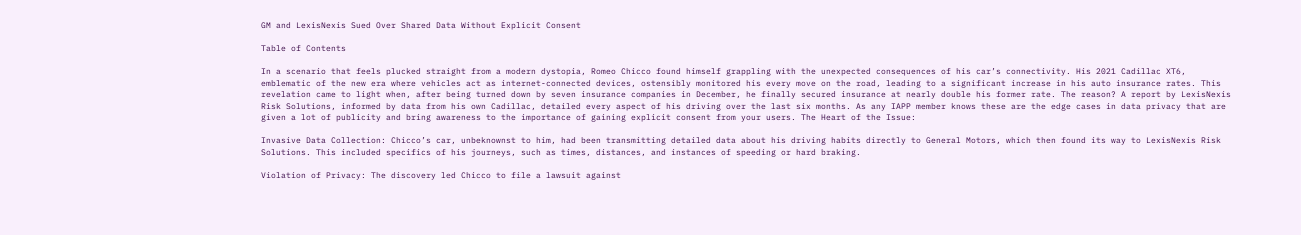GM and LexisNexis Sued Over Shared Data Without Explicit Consent

Table of Contents

In a scenario that feels plucked straight from a modern dystopia, Romeo Chicco found himself grappling with the unexpected consequences of his car’s connectivity. His 2021 Cadillac XT6, emblematic of the new era where vehicles act as internet-connected devices, ostensibly monitored his every move on the road, leading to a significant increase in his auto insurance rates. This revelation came to light when, after being turned down by seven insurance companies in December, he finally secured insurance at nearly double his former rate. The reason? A report by LexisNexis Risk Solutions, informed by data from his own Cadillac, detailed every aspect of his driving over the last six months. As any IAPP member knows these are the edge cases in data privacy that are given a lot of publicity and bring awareness to the importance of gaining explicit consent from your users. The Heart of the Issue:

Invasive Data Collection: Chicco’s car, unbeknownst to him, had been transmitting detailed data about his driving habits directly to General Motors, which then found its way to LexisNexis Risk Solutions. This included specifics of his journeys, such as times, distances, and instances of speeding or hard braking.

Violation of Privacy: The discovery led Chicco to file a lawsuit against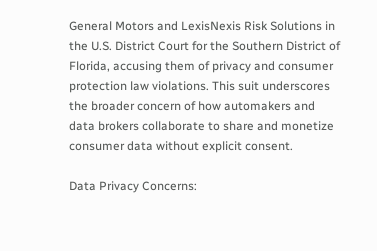General Motors and LexisNexis Risk Solutions in the U.S. District Court for the Southern District of Florida, accusing them of privacy and consumer protection law violations. This suit underscores the broader concern of how automakers and data brokers collaborate to share and monetize consumer data without explicit consent.

Data Privacy Concerns: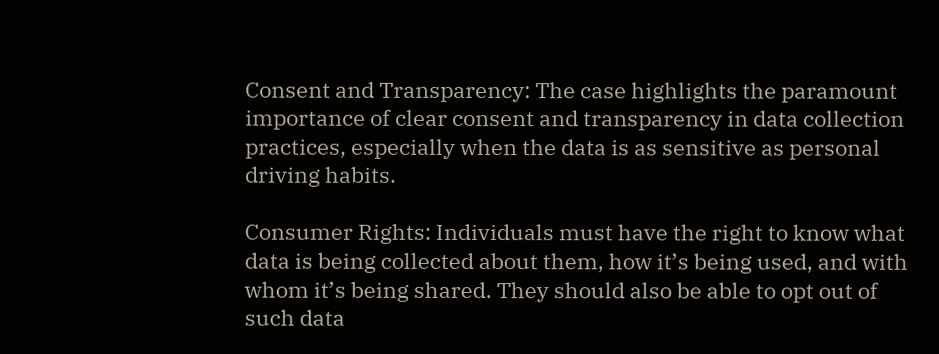Consent and Transparency: The case highlights the paramount importance of clear consent and transparency in data collection practices, especially when the data is as sensitive as personal driving habits.

Consumer Rights: Individuals must have the right to know what data is being collected about them, how it’s being used, and with whom it’s being shared. They should also be able to opt out of such data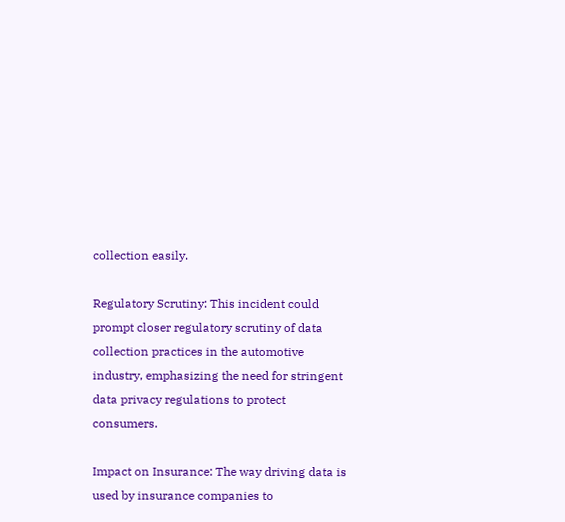collection easily.

Regulatory Scrutiny: This incident could prompt closer regulatory scrutiny of data collection practices in the automotive industry, emphasizing the need for stringent data privacy regulations to protect consumers.

Impact on Insurance: The way driving data is used by insurance companies to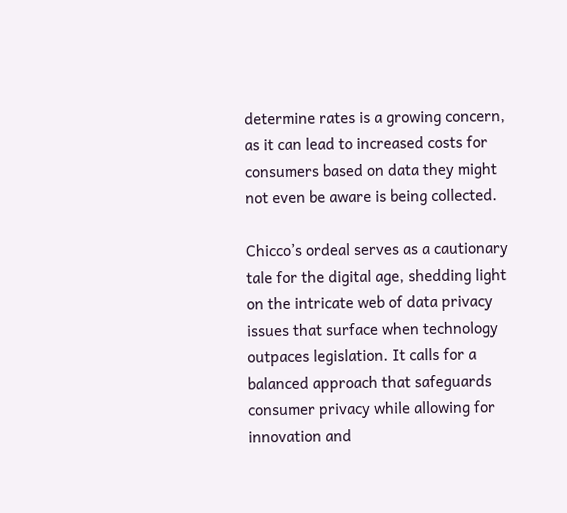determine rates is a growing concern, as it can lead to increased costs for consumers based on data they might not even be aware is being collected.

Chicco’s ordeal serves as a cautionary tale for the digital age, shedding light on the intricate web of data privacy issues that surface when technology outpaces legislation. It calls for a balanced approach that safeguards consumer privacy while allowing for innovation and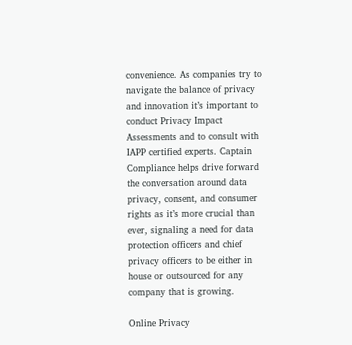convenience. As companies try to navigate the balance of privacy and innovation it’s important to conduct Privacy Impact Assessments and to consult with IAPP certified experts. Captain Compliance helps drive forward the conversation around data privacy, consent, and consumer rights as it’s more crucial than ever, signaling a need for data protection officers and chief privacy officers to be either in house or outsourced for any company that is growing.

Online Privacy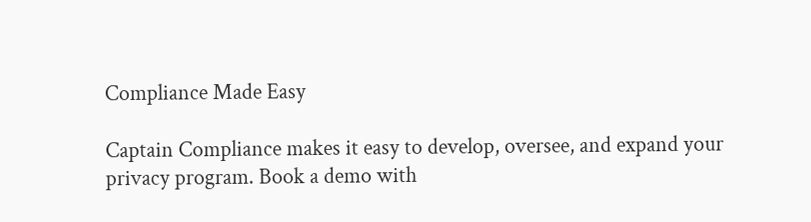Compliance Made Easy

Captain Compliance makes it easy to develop, oversee, and expand your privacy program. Book a demo with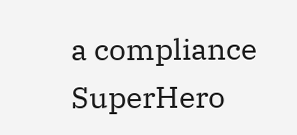a compliance SuperHero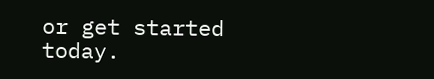or get started today.